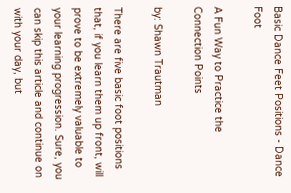Basic Dance Feet Positions - Dance Foot

A Fun Way to Practice the Connection Points

by: Shawn Trautman

There are five basic foot positions that, if you learn them up front, will prove to be extremely valuable to your learning progression. Sure, you can skip this article and continue on with your day, but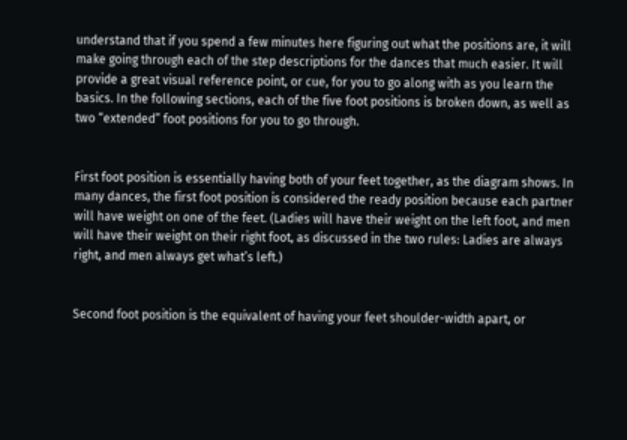understand that if you spend a few minutes here figuring out what the positions are, it will make going through each of the step descriptions for the dances that much easier. It will provide a great visual reference point, or cue, for you to go along with as you learn the basics. In the following sections, each of the five foot positions is broken down, as well as two “extended” foot positions for you to go through.


First foot position is essentially having both of your feet together, as the diagram shows. In many dances, the first foot position is considered the ready position because each partner will have weight on one of the feet. (Ladies will have their weight on the left foot, and men will have their weight on their right foot, as discussed in the two rules: Ladies are always right, and men always get what’s left.)


Second foot position is the equivalent of having your feet shoulder-width apart, or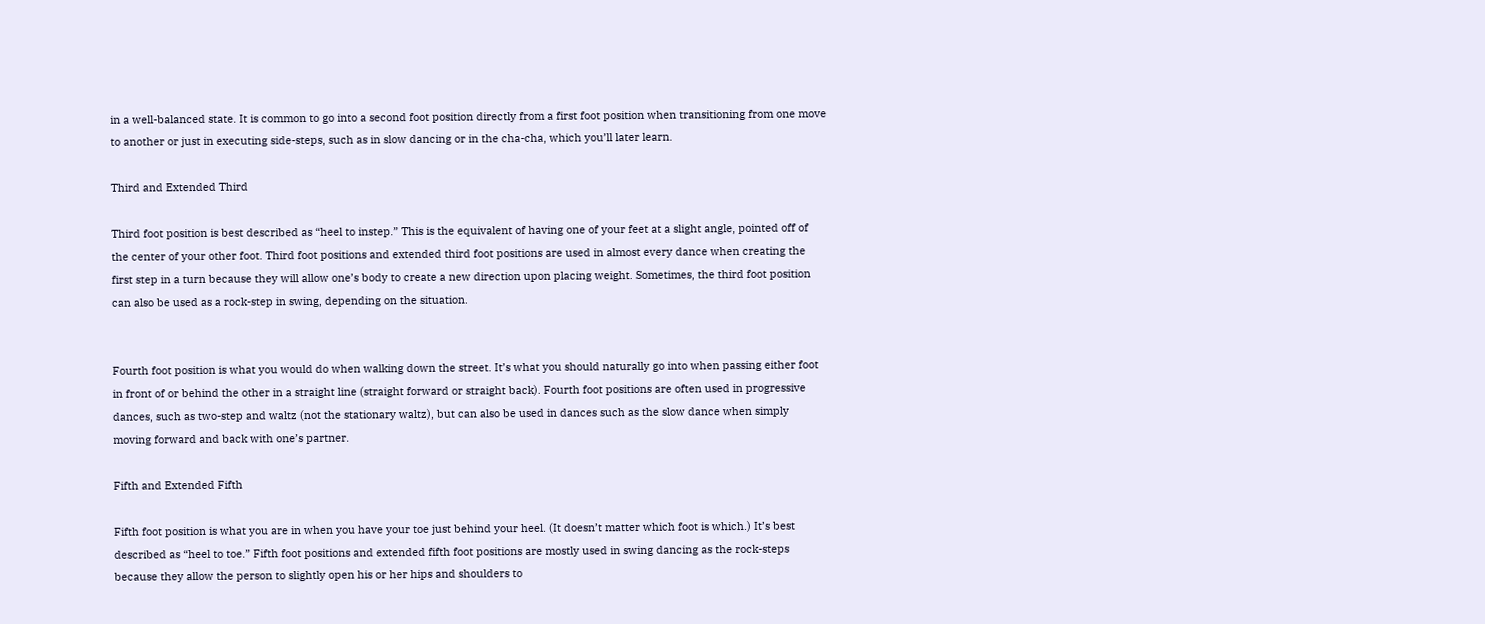in a well-balanced state. It is common to go into a second foot position directly from a first foot position when transitioning from one move to another or just in executing side-steps, such as in slow dancing or in the cha-cha, which you’ll later learn.

Third and Extended Third

Third foot position is best described as “heel to instep.” This is the equivalent of having one of your feet at a slight angle, pointed off of the center of your other foot. Third foot positions and extended third foot positions are used in almost every dance when creating the first step in a turn because they will allow one’s body to create a new direction upon placing weight. Sometimes, the third foot position can also be used as a rock-step in swing, depending on the situation.


Fourth foot position is what you would do when walking down the street. It’s what you should naturally go into when passing either foot in front of or behind the other in a straight line (straight forward or straight back). Fourth foot positions are often used in progressive dances, such as two-step and waltz (not the stationary waltz), but can also be used in dances such as the slow dance when simply moving forward and back with one’s partner.

Fifth and Extended Fifth

Fifth foot position is what you are in when you have your toe just behind your heel. (It doesn’t matter which foot is which.) It’s best described as “heel to toe.” Fifth foot positions and extended fifth foot positions are mostly used in swing dancing as the rock-steps because they allow the person to slightly open his or her hips and shoulders to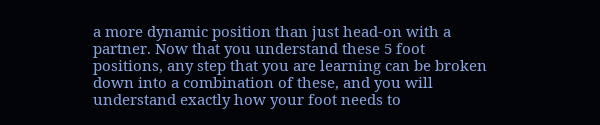a more dynamic position than just head-on with a partner. Now that you understand these 5 foot positions, any step that you are learning can be broken down into a combination of these, and you will understand exactly how your foot needs to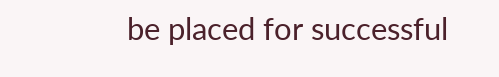be placed for successful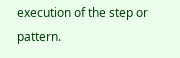execution of the step or pattern.